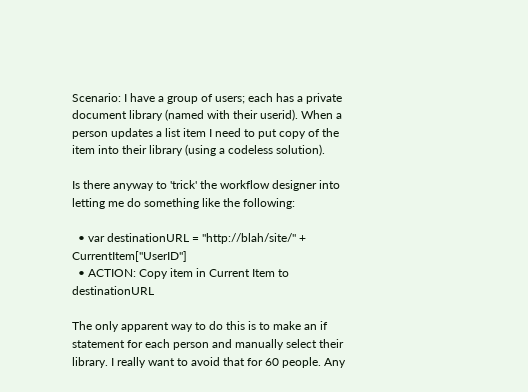Scenario: I have a group of users; each has a private document library (named with their userid). When a person updates a list item I need to put copy of the item into their library (using a codeless solution).

Is there anyway to 'trick' the workflow designer into letting me do something like the following:

  • var destinationURL = "http://blah/site/" + CurrentItem["UserID"]
  • ACTION: Copy item in Current Item to destinationURL

The only apparent way to do this is to make an if statement for each person and manually select their library. I really want to avoid that for 60 people. Any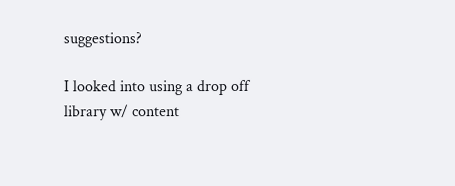suggestions?

I looked into using a drop off library w/ content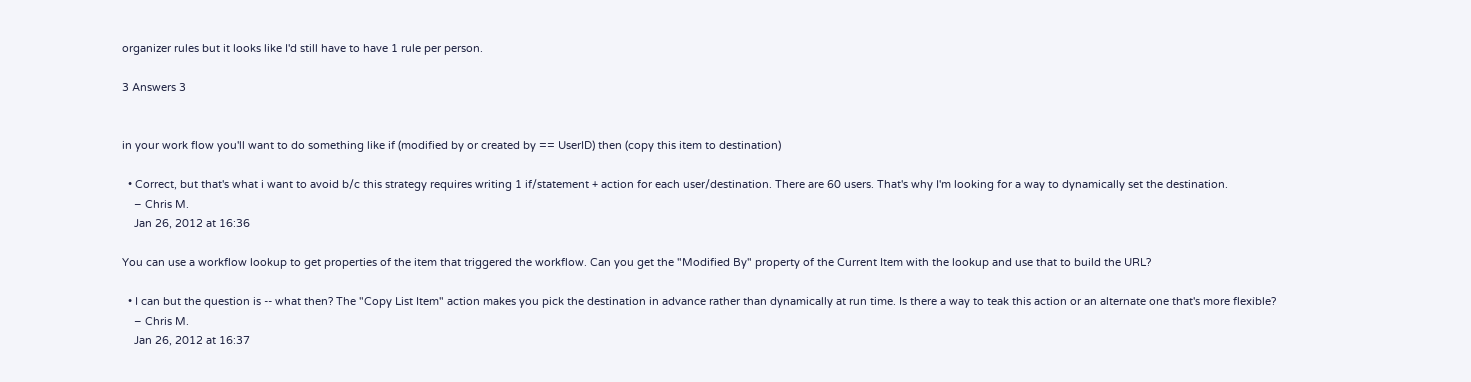organizer rules but it looks like I'd still have to have 1 rule per person.

3 Answers 3


in your work flow you'll want to do something like if (modified by or created by == UserID) then (copy this item to destination)

  • Correct, but that's what i want to avoid b/c this strategy requires writing 1 if/statement + action for each user/destination. There are 60 users. That's why I'm looking for a way to dynamically set the destination.
    – Chris M.
    Jan 26, 2012 at 16:36

You can use a workflow lookup to get properties of the item that triggered the workflow. Can you get the "Modified By" property of the Current Item with the lookup and use that to build the URL?

  • I can but the question is -- what then? The "Copy List Item" action makes you pick the destination in advance rather than dynamically at run time. Is there a way to teak this action or an alternate one that's more flexible?
    – Chris M.
    Jan 26, 2012 at 16:37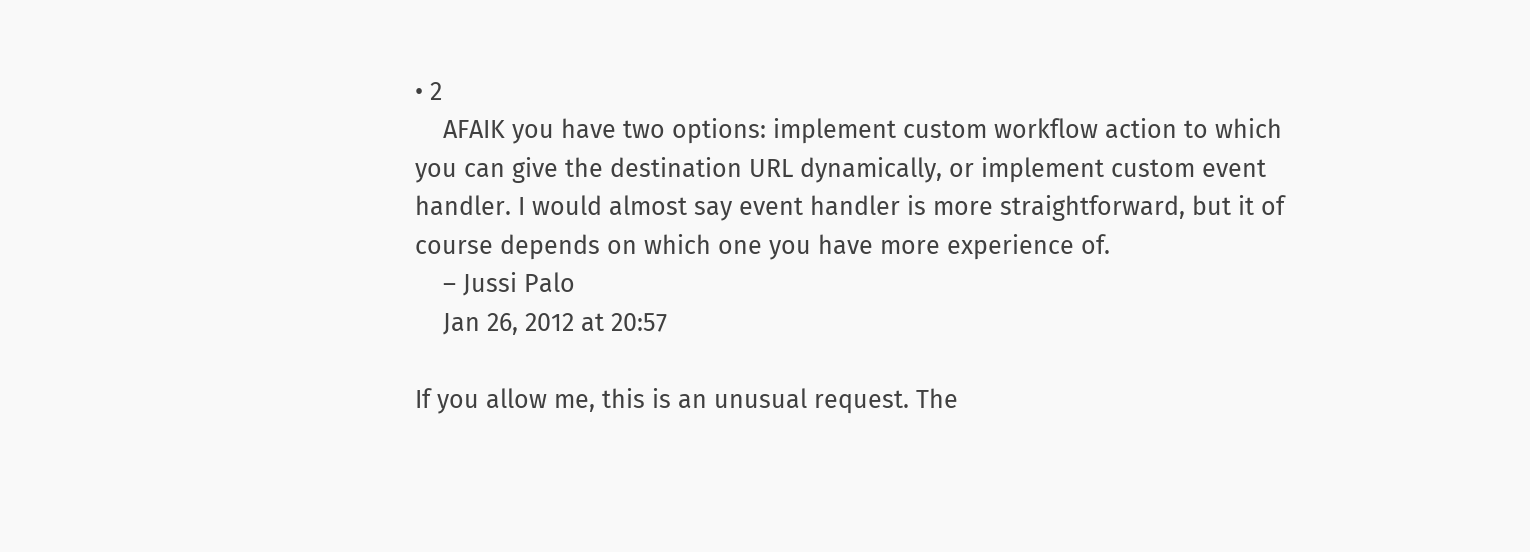• 2
    AFAIK you have two options: implement custom workflow action to which you can give the destination URL dynamically, or implement custom event handler. I would almost say event handler is more straightforward, but it of course depends on which one you have more experience of.
    – Jussi Palo
    Jan 26, 2012 at 20:57

If you allow me, this is an unusual request. The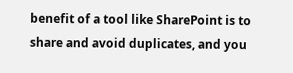benefit of a tool like SharePoint is to share and avoid duplicates, and you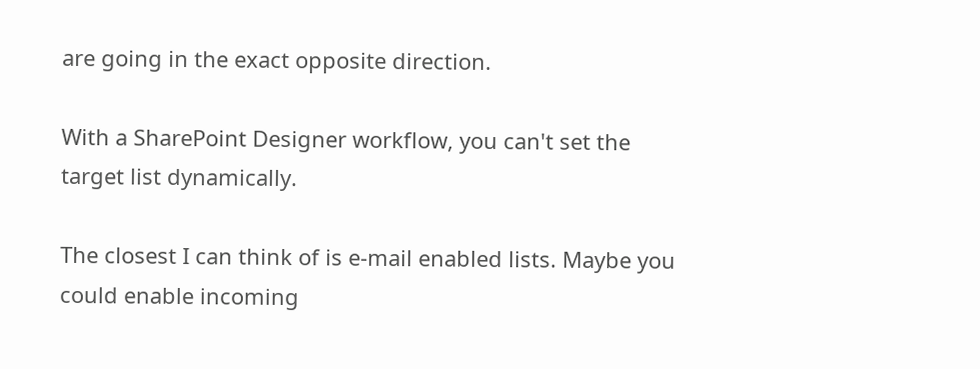are going in the exact opposite direction.

With a SharePoint Designer workflow, you can't set the target list dynamically.

The closest I can think of is e-mail enabled lists. Maybe you could enable incoming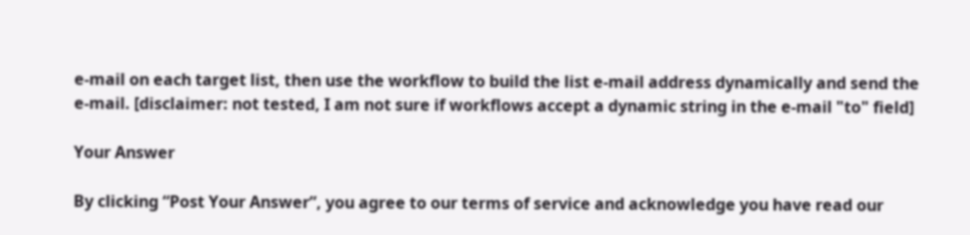e-mail on each target list, then use the workflow to build the list e-mail address dynamically and send the e-mail. [disclaimer: not tested, I am not sure if workflows accept a dynamic string in the e-mail "to" field]

Your Answer

By clicking “Post Your Answer”, you agree to our terms of service and acknowledge you have read our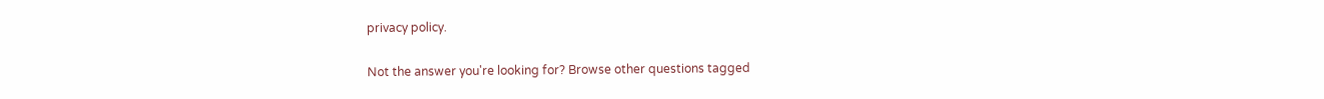privacy policy.

Not the answer you're looking for? Browse other questions tagged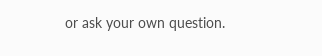or ask your own question.